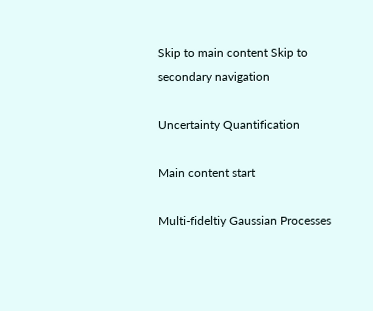Skip to main content Skip to secondary navigation

Uncertainty Quantification

Main content start

Multi-fideltiy Gaussian Processes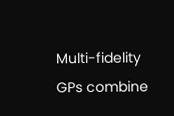Multi-fidelity GPs combine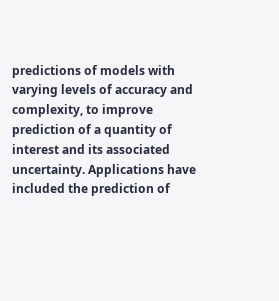predictions of models with varying levels of accuracy and complexity, to improve prediction of a quantity of interest and its associated uncertainty. Applications have included the prediction of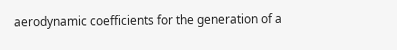aerodynamic coefficients for the generation of a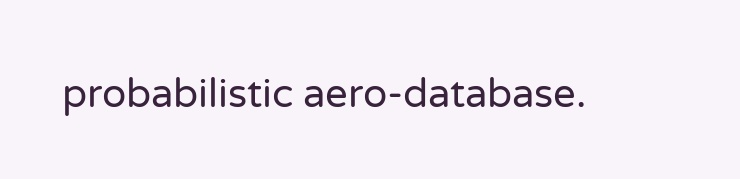probabilistic aero-database.